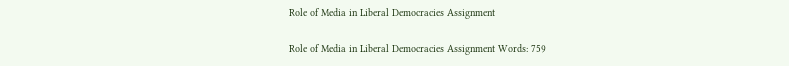Role of Media in Liberal Democracies Assignment

Role of Media in Liberal Democracies Assignment Words: 759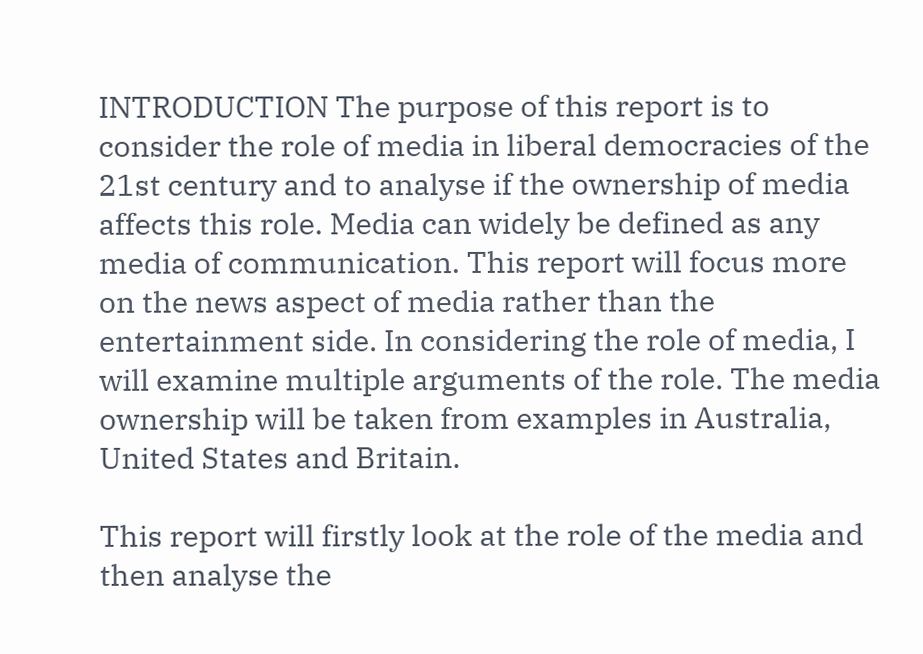INTRODUCTION The purpose of this report is to consider the role of media in liberal democracies of the 21st century and to analyse if the ownership of media affects this role. Media can widely be defined as any media of communication. This report will focus more on the news aspect of media rather than the entertainment side. In considering the role of media, I will examine multiple arguments of the role. The media ownership will be taken from examples in Australia, United States and Britain.

This report will firstly look at the role of the media and then analyse the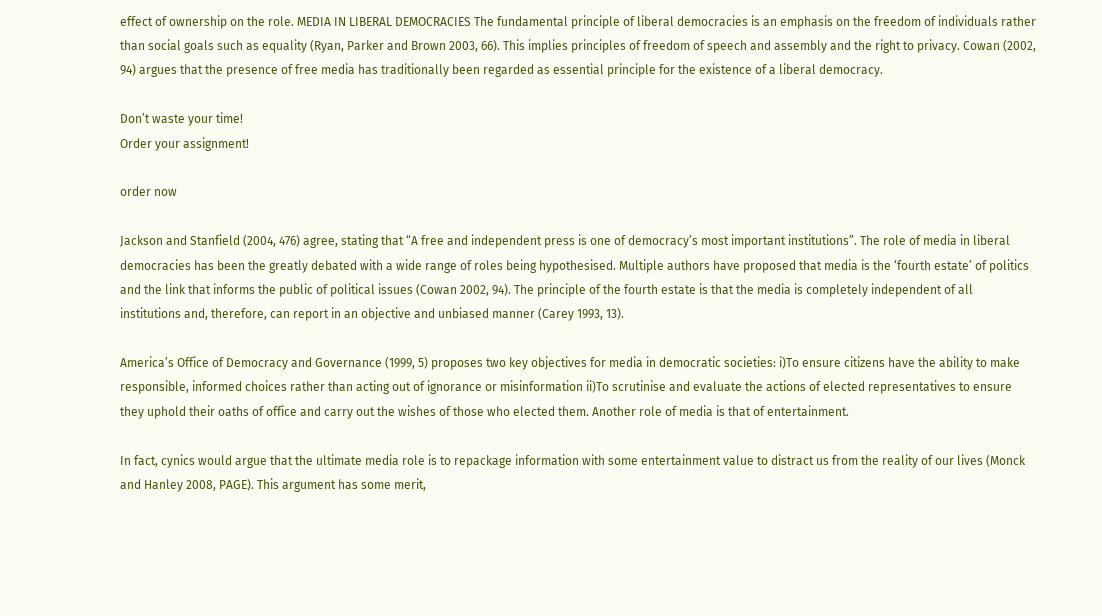effect of ownership on the role. MEDIA IN LIBERAL DEMOCRACIES The fundamental principle of liberal democracies is an emphasis on the freedom of individuals rather than social goals such as equality (Ryan, Parker and Brown 2003, 66). This implies principles of freedom of speech and assembly and the right to privacy. Cowan (2002, 94) argues that the presence of free media has traditionally been regarded as essential principle for the existence of a liberal democracy.

Don’t waste your time!
Order your assignment!

order now

Jackson and Stanfield (2004, 476) agree, stating that “A free and independent press is one of democracy’s most important institutions”. The role of media in liberal democracies has been the greatly debated with a wide range of roles being hypothesised. Multiple authors have proposed that media is the ‘fourth estate’ of politics and the link that informs the public of political issues (Cowan 2002, 94). The principle of the fourth estate is that the media is completely independent of all institutions and, therefore, can report in an objective and unbiased manner (Carey 1993, 13).

America’s Office of Democracy and Governance (1999, 5) proposes two key objectives for media in democratic societies: i)To ensure citizens have the ability to make responsible, informed choices rather than acting out of ignorance or misinformation ii)To scrutinise and evaluate the actions of elected representatives to ensure they uphold their oaths of office and carry out the wishes of those who elected them. Another role of media is that of entertainment.

In fact, cynics would argue that the ultimate media role is to repackage information with some entertainment value to distract us from the reality of our lives (Monck and Hanley 2008, PAGE). This argument has some merit,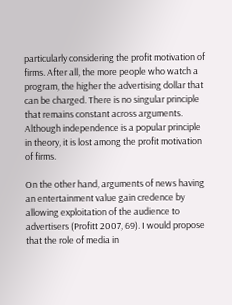particularly considering the profit motivation of firms. After all, the more people who watch a program, the higher the advertising dollar that can be charged. There is no singular principle that remains constant across arguments. Although independence is a popular principle in theory, it is lost among the profit motivation of firms.

On the other hand, arguments of news having an entertainment value gain credence by allowing exploitation of the audience to advertisers (Profitt 2007, 69). I would propose that the role of media in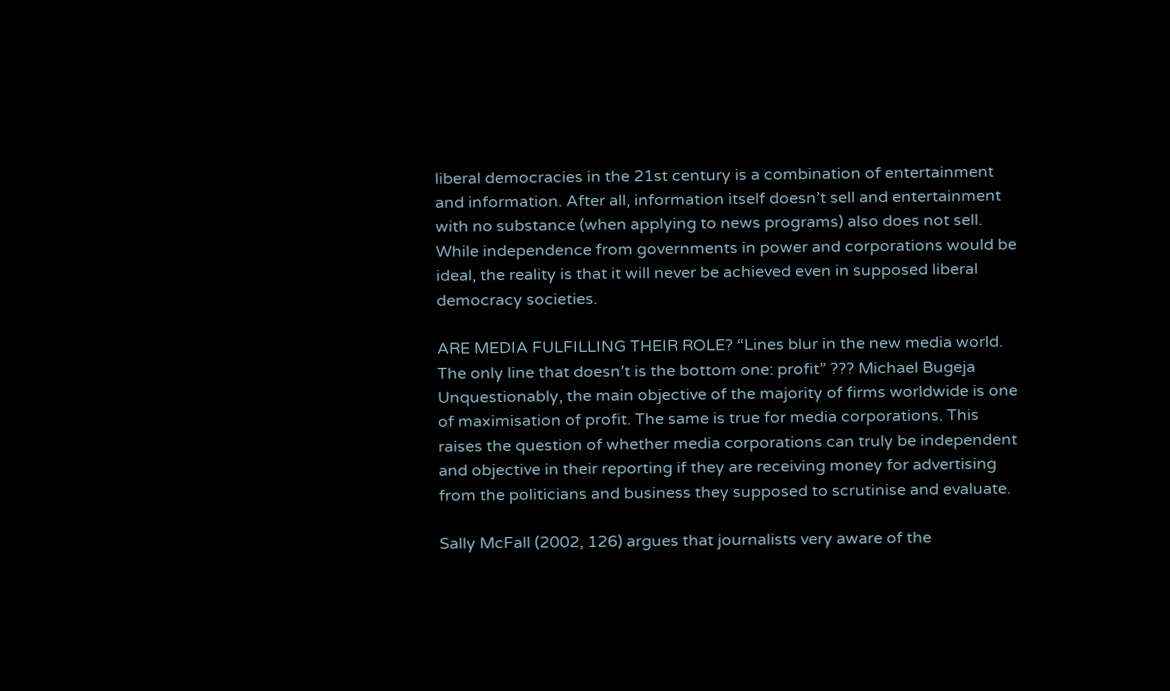liberal democracies in the 21st century is a combination of entertainment and information. After all, information itself doesn’t sell and entertainment with no substance (when applying to news programs) also does not sell. While independence from governments in power and corporations would be ideal, the reality is that it will never be achieved even in supposed liberal democracy societies.

ARE MEDIA FULFILLING THEIR ROLE? “Lines blur in the new media world. The only line that doesn’t is the bottom one: profit” ??? Michael Bugeja Unquestionably, the main objective of the majority of firms worldwide is one of maximisation of profit. The same is true for media corporations. This raises the question of whether media corporations can truly be independent and objective in their reporting if they are receiving money for advertising from the politicians and business they supposed to scrutinise and evaluate.

Sally McFall (2002, 126) argues that journalists very aware of the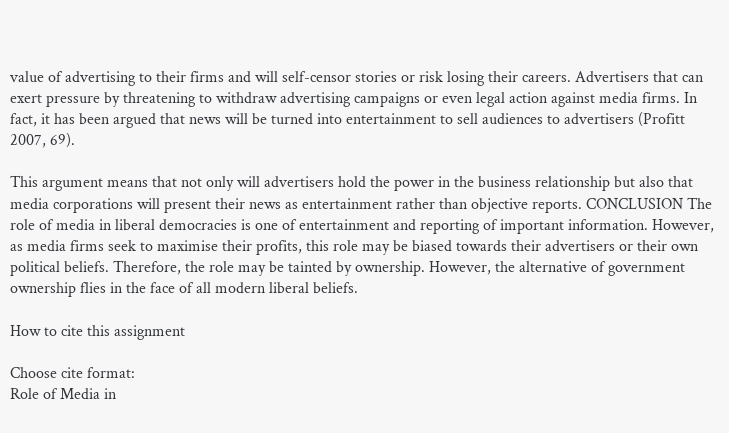value of advertising to their firms and will self-censor stories or risk losing their careers. Advertisers that can exert pressure by threatening to withdraw advertising campaigns or even legal action against media firms. In fact, it has been argued that news will be turned into entertainment to sell audiences to advertisers (Profitt 2007, 69).

This argument means that not only will advertisers hold the power in the business relationship but also that media corporations will present their news as entertainment rather than objective reports. CONCLUSION The role of media in liberal democracies is one of entertainment and reporting of important information. However, as media firms seek to maximise their profits, this role may be biased towards their advertisers or their own political beliefs. Therefore, the role may be tainted by ownership. However, the alternative of government ownership flies in the face of all modern liberal beliefs.

How to cite this assignment

Choose cite format:
Role of Media in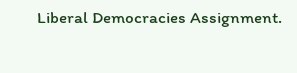Liberal Democracies Assignment.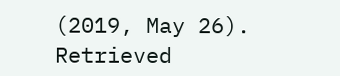(2019, May 26). Retrieved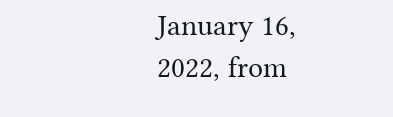January 16, 2022, from